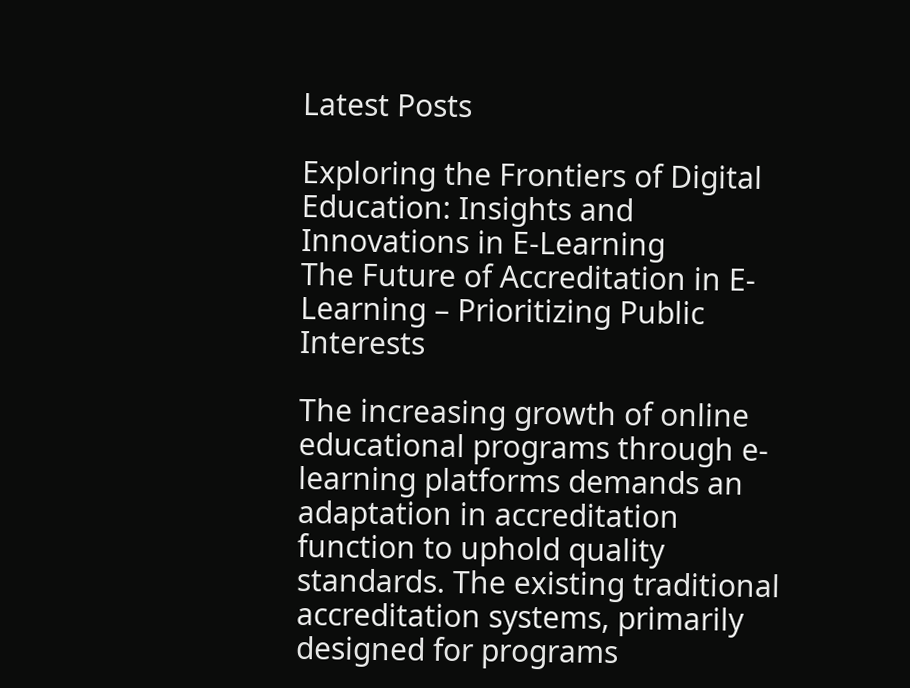Latest Posts

Exploring the Frontiers of Digital Education: Insights and Innovations in E-Learning
The Future of Accreditation in E-Learning – Prioritizing Public Interests

The increasing growth of online educational programs through e-learning platforms demands an adaptation in accreditation function to uphold quality standards. The existing traditional accreditation systems, primarily designed for programs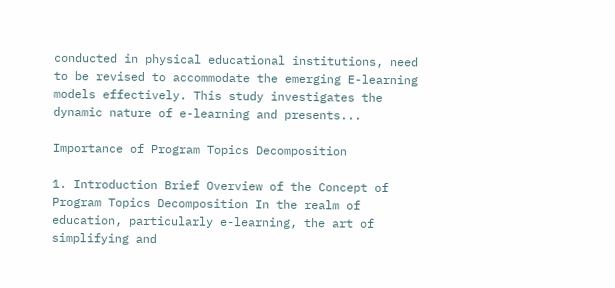conducted in physical educational institutions, need to be revised to accommodate the emerging E-learning models effectively. This study investigates the dynamic nature of e-learning and presents...

Importance of Program Topics Decomposition

1. Introduction Brief Overview of the Concept of Program Topics Decomposition In the realm of education, particularly e-learning, the art of simplifying and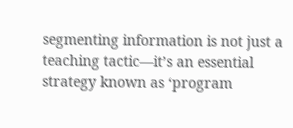segmenting information is not just a teaching tactic—it’s an essential strategy known as ‘program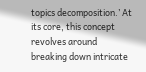topics decomposition.’ At its core, this concept revolves around breaking down intricate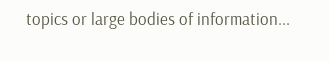topics or large bodies of information...